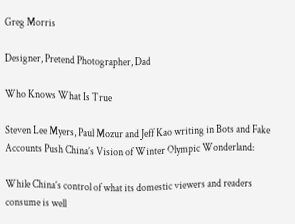Greg Morris

Designer, Pretend Photographer, Dad

Who Knows What Is True

Steven Lee Myers, Paul Mozur and Jeff Kao writing in Bots and Fake Accounts Push China’s Vision of Winter Olympic Wonderland:

While China’s control of what its domestic viewers and readers consume is well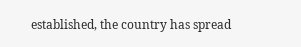established, the country has spread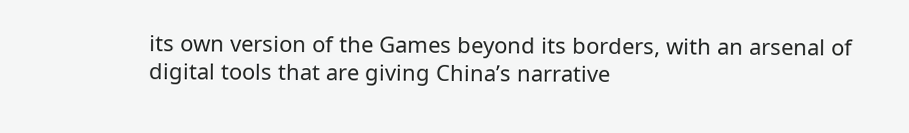its own version of the Games beyond its borders, with an arsenal of digital tools that are giving China’s narrative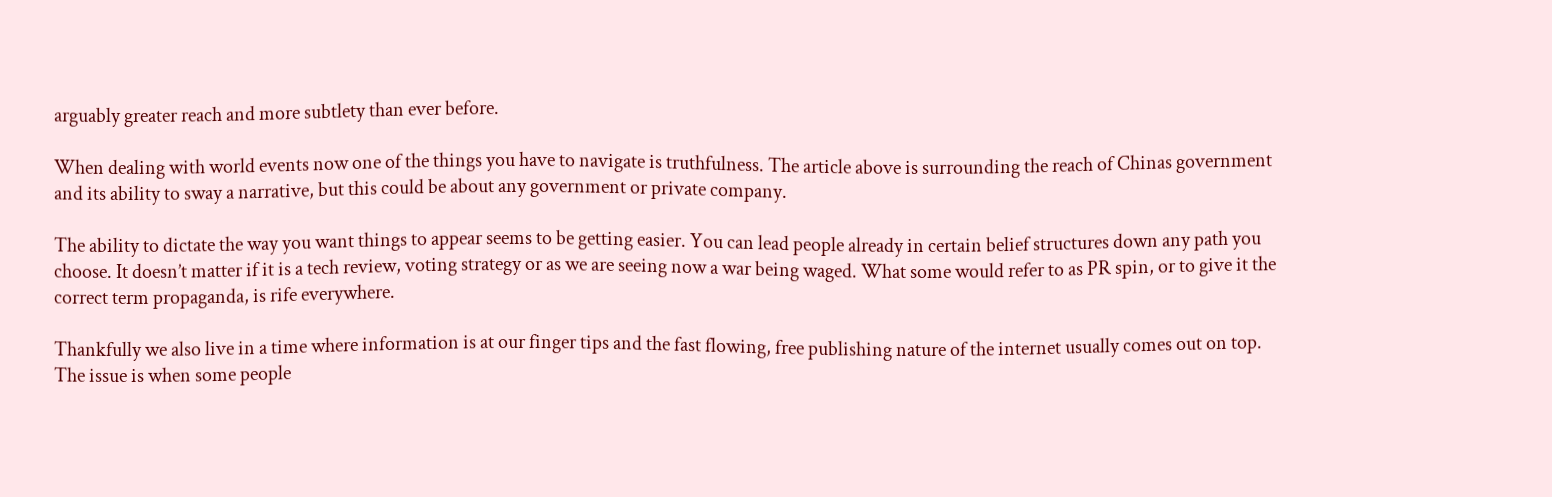arguably greater reach and more subtlety than ever before.

When dealing with world events now one of the things you have to navigate is truthfulness. The article above is surrounding the reach of Chinas government and its ability to sway a narrative, but this could be about any government or private company.

The ability to dictate the way you want things to appear seems to be getting easier. You can lead people already in certain belief structures down any path you choose. It doesn’t matter if it is a tech review, voting strategy or as we are seeing now a war being waged. What some would refer to as PR spin, or to give it the correct term propaganda, is rife everywhere.

Thankfully we also live in a time where information is at our finger tips and the fast flowing, free publishing nature of the internet usually comes out on top. The issue is when some people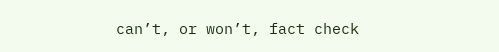can’t, or won’t, fact check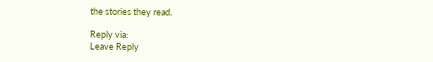the stories they read.

Reply via:
Leave Reply